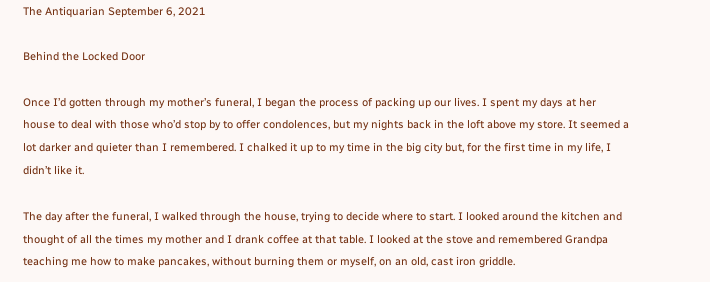The Antiquarian September 6, 2021

Behind the Locked Door

Once I’d gotten through my mother’s funeral, I began the process of packing up our lives. I spent my days at her house to deal with those who’d stop by to offer condolences, but my nights back in the loft above my store. It seemed a lot darker and quieter than I remembered. I chalked it up to my time in the big city but, for the first time in my life, I didn’t like it.

The day after the funeral, I walked through the house, trying to decide where to start. I looked around the kitchen and thought of all the times my mother and I drank coffee at that table. I looked at the stove and remembered Grandpa teaching me how to make pancakes, without burning them or myself, on an old, cast iron griddle.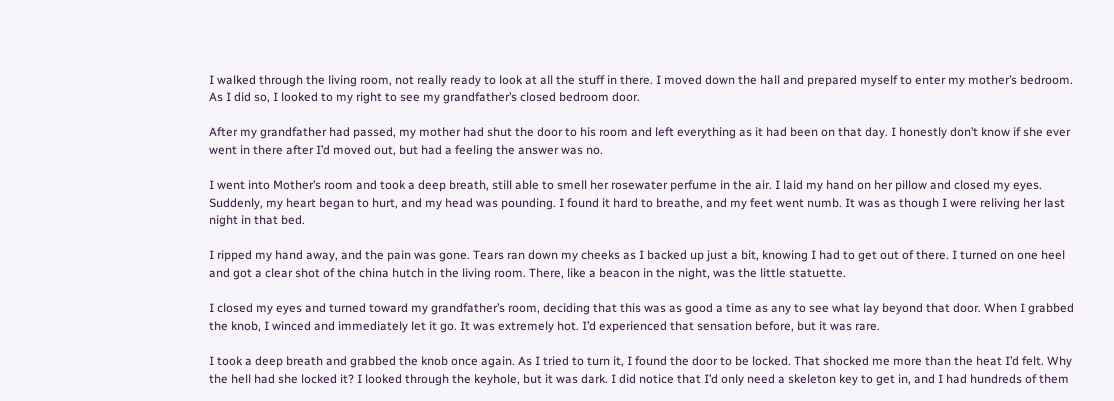I walked through the living room, not really ready to look at all the stuff in there. I moved down the hall and prepared myself to enter my mother’s bedroom. As I did so, I looked to my right to see my grandfather’s closed bedroom door.

After my grandfather had passed, my mother had shut the door to his room and left everything as it had been on that day. I honestly don’t know if she ever went in there after I’d moved out, but had a feeling the answer was no.

I went into Mother’s room and took a deep breath, still able to smell her rosewater perfume in the air. I laid my hand on her pillow and closed my eyes. Suddenly, my heart began to hurt, and my head was pounding. I found it hard to breathe, and my feet went numb. It was as though I were reliving her last night in that bed.

I ripped my hand away, and the pain was gone. Tears ran down my cheeks as I backed up just a bit, knowing I had to get out of there. I turned on one heel and got a clear shot of the china hutch in the living room. There, like a beacon in the night, was the little statuette.

I closed my eyes and turned toward my grandfather’s room, deciding that this was as good a time as any to see what lay beyond that door. When I grabbed the knob, I winced and immediately let it go. It was extremely hot. I’d experienced that sensation before, but it was rare.

I took a deep breath and grabbed the knob once again. As I tried to turn it, I found the door to be locked. That shocked me more than the heat I’d felt. Why the hell had she locked it? I looked through the keyhole, but it was dark. I did notice that I’d only need a skeleton key to get in, and I had hundreds of them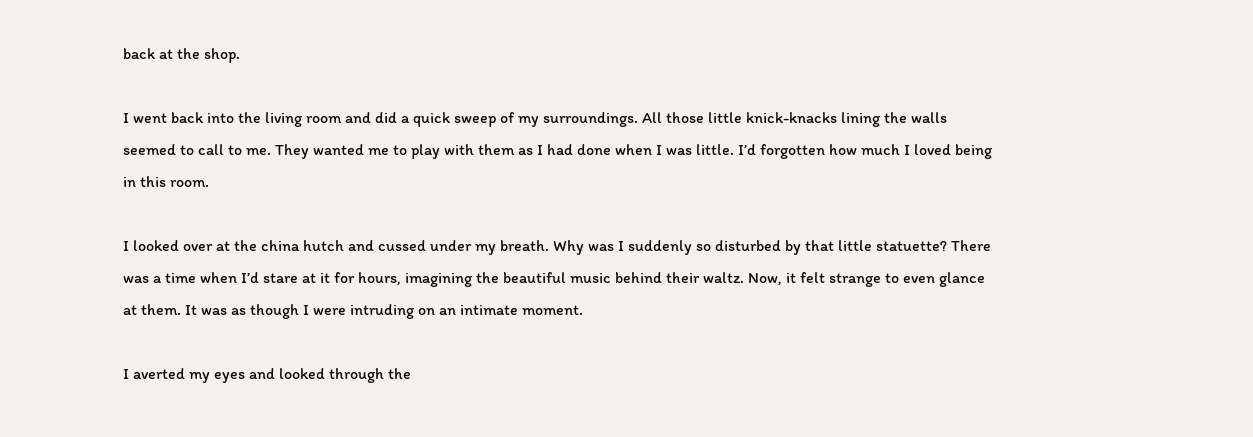back at the shop.

I went back into the living room and did a quick sweep of my surroundings. All those little knick-knacks lining the walls seemed to call to me. They wanted me to play with them as I had done when I was little. I’d forgotten how much I loved being in this room.

I looked over at the china hutch and cussed under my breath. Why was I suddenly so disturbed by that little statuette? There was a time when I’d stare at it for hours, imagining the beautiful music behind their waltz. Now, it felt strange to even glance at them. It was as though I were intruding on an intimate moment.

I averted my eyes and looked through the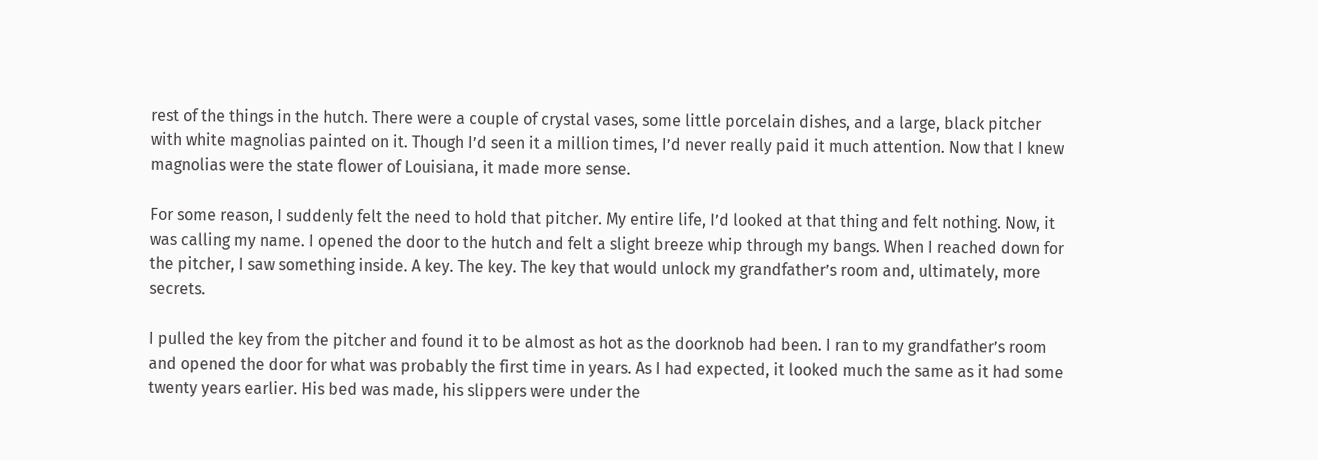rest of the things in the hutch. There were a couple of crystal vases, some little porcelain dishes, and a large, black pitcher with white magnolias painted on it. Though I’d seen it a million times, I’d never really paid it much attention. Now that I knew magnolias were the state flower of Louisiana, it made more sense.

For some reason, I suddenly felt the need to hold that pitcher. My entire life, I’d looked at that thing and felt nothing. Now, it was calling my name. I opened the door to the hutch and felt a slight breeze whip through my bangs. When I reached down for the pitcher, I saw something inside. A key. The key. The key that would unlock my grandfather’s room and, ultimately, more secrets.

I pulled the key from the pitcher and found it to be almost as hot as the doorknob had been. I ran to my grandfather’s room and opened the door for what was probably the first time in years. As I had expected, it looked much the same as it had some twenty years earlier. His bed was made, his slippers were under the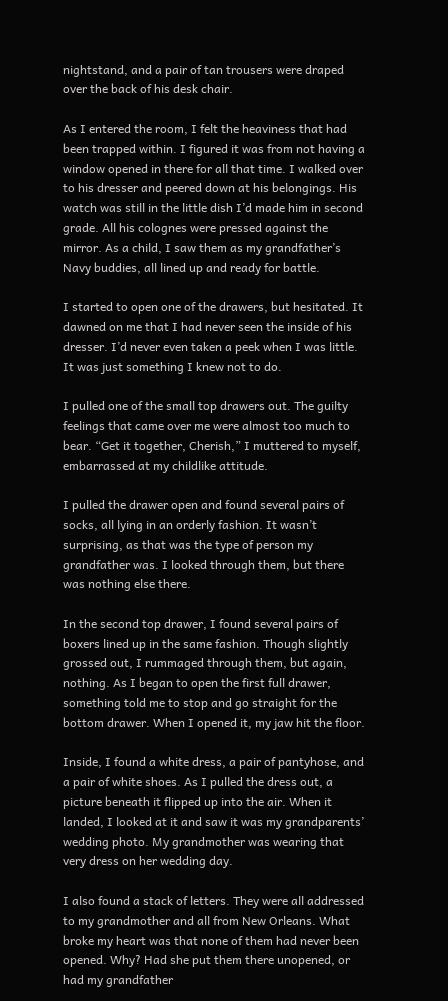nightstand, and a pair of tan trousers were draped over the back of his desk chair.

As I entered the room, I felt the heaviness that had been trapped within. I figured it was from not having a window opened in there for all that time. I walked over to his dresser and peered down at his belongings. His watch was still in the little dish I’d made him in second grade. All his colognes were pressed against the mirror. As a child, I saw them as my grandfather’s Navy buddies, all lined up and ready for battle.

I started to open one of the drawers, but hesitated. It dawned on me that I had never seen the inside of his dresser. I’d never even taken a peek when I was little. It was just something I knew not to do.

I pulled one of the small top drawers out. The guilty feelings that came over me were almost too much to bear. “Get it together, Cherish,” I muttered to myself, embarrassed at my childlike attitude.

I pulled the drawer open and found several pairs of socks, all lying in an orderly fashion. It wasn’t surprising, as that was the type of person my grandfather was. I looked through them, but there was nothing else there.

In the second top drawer, I found several pairs of boxers lined up in the same fashion. Though slightly grossed out, I rummaged through them, but again, nothing. As I began to open the first full drawer, something told me to stop and go straight for the bottom drawer. When I opened it, my jaw hit the floor.

Inside, I found a white dress, a pair of pantyhose, and a pair of white shoes. As I pulled the dress out, a picture beneath it flipped up into the air. When it landed, I looked at it and saw it was my grandparents’ wedding photo. My grandmother was wearing that very dress on her wedding day.

I also found a stack of letters. They were all addressed to my grandmother and all from New Orleans. What broke my heart was that none of them had never been opened. Why? Had she put them there unopened, or had my grandfather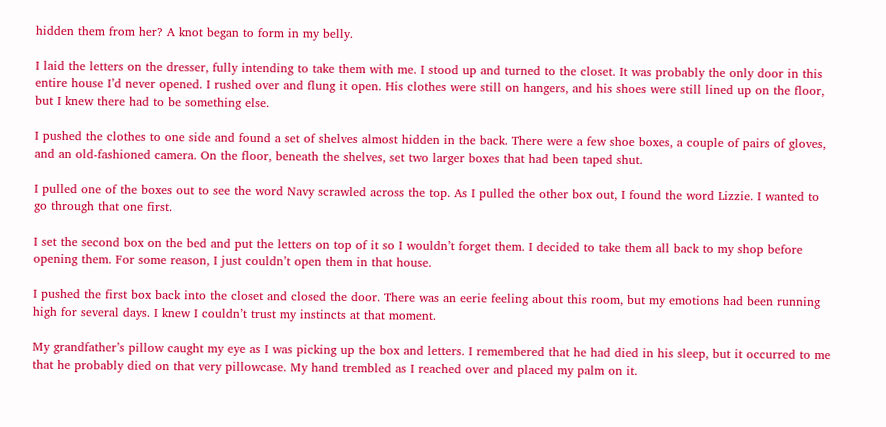hidden them from her? A knot began to form in my belly.

I laid the letters on the dresser, fully intending to take them with me. I stood up and turned to the closet. It was probably the only door in this entire house I’d never opened. I rushed over and flung it open. His clothes were still on hangers, and his shoes were still lined up on the floor, but I knew there had to be something else.

I pushed the clothes to one side and found a set of shelves almost hidden in the back. There were a few shoe boxes, a couple of pairs of gloves, and an old-fashioned camera. On the floor, beneath the shelves, set two larger boxes that had been taped shut.

I pulled one of the boxes out to see the word Navy scrawled across the top. As I pulled the other box out, I found the word Lizzie. I wanted to go through that one first.

I set the second box on the bed and put the letters on top of it so I wouldn’t forget them. I decided to take them all back to my shop before opening them. For some reason, I just couldn’t open them in that house.

I pushed the first box back into the closet and closed the door. There was an eerie feeling about this room, but my emotions had been running high for several days. I knew I couldn’t trust my instincts at that moment.

My grandfather’s pillow caught my eye as I was picking up the box and letters. I remembered that he had died in his sleep, but it occurred to me that he probably died on that very pillowcase. My hand trembled as I reached over and placed my palm on it.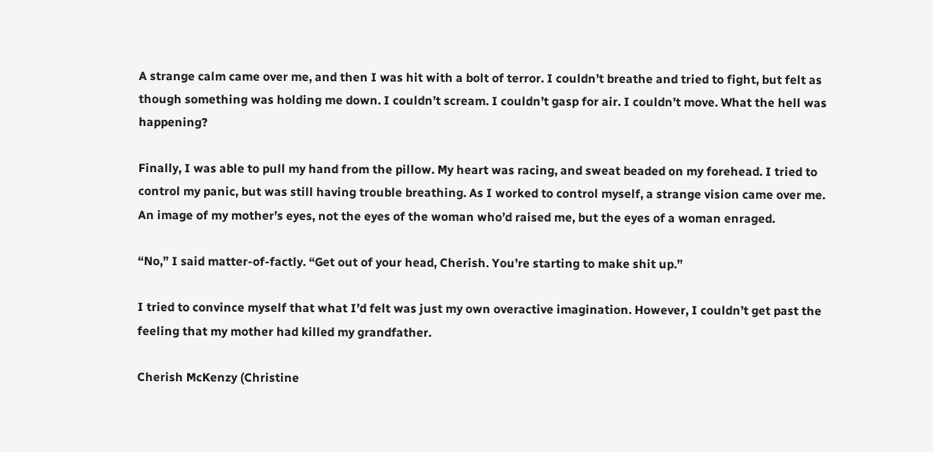A strange calm came over me, and then I was hit with a bolt of terror. I couldn’t breathe and tried to fight, but felt as though something was holding me down. I couldn’t scream. I couldn’t gasp for air. I couldn’t move. What the hell was happening?

Finally, I was able to pull my hand from the pillow. My heart was racing, and sweat beaded on my forehead. I tried to control my panic, but was still having trouble breathing. As I worked to control myself, a strange vision came over me. An image of my mother’s eyes, not the eyes of the woman who’d raised me, but the eyes of a woman enraged.

“No,” I said matter-of-factly. “Get out of your head, Cherish. You’re starting to make shit up.”

I tried to convince myself that what I’d felt was just my own overactive imagination. However, I couldn’t get past the feeling that my mother had killed my grandfather.

Cherish McKenzy (Christine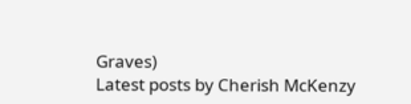Graves)
Latest posts by Cherish McKenzy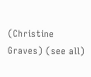(Christine Graves) (see all)